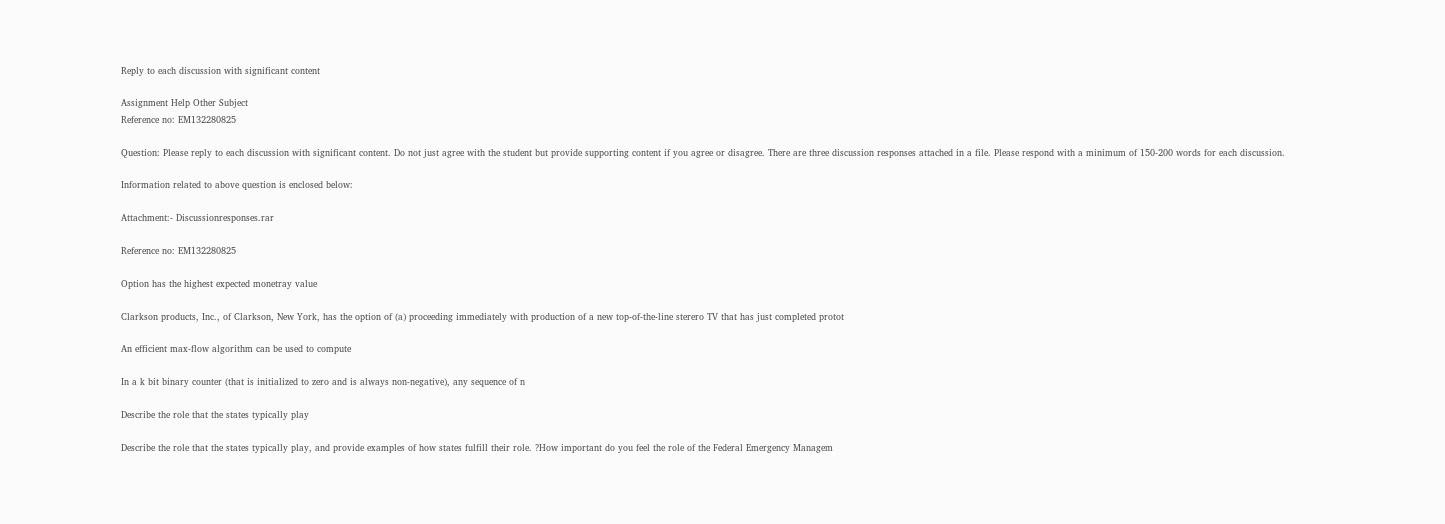Reply to each discussion with significant content

Assignment Help Other Subject
Reference no: EM132280825

Question: Please reply to each discussion with significant content. Do not just agree with the student but provide supporting content if you agree or disagree. There are three discussion responses attached in a file. Please respond with a minimum of 150-200 words for each discussion.

Information related to above question is enclosed below:

Attachment:- Discussionresponses.rar

Reference no: EM132280825

Option has the highest expected monetray value

Clarkson products, Inc., of Clarkson, New York, has the option of (a) proceeding immediately with production of a new top-of-the-line sterero TV that has just completed protot

An efficient max-flow algorithm can be used to compute

In a k bit binary counter (that is initialized to zero and is always non-negative), any sequence of n

Describe the role that the states typically play

Describe the role that the states typically play, and provide examples of how states fulfill their role. ?How important do you feel the role of the Federal Emergency Managem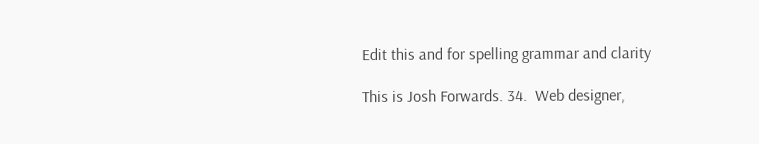Edit this and for spelling grammar and clarity

This is Josh Forwards. 34.  Web designer,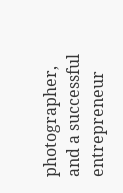photographer, and a successful entrepreneur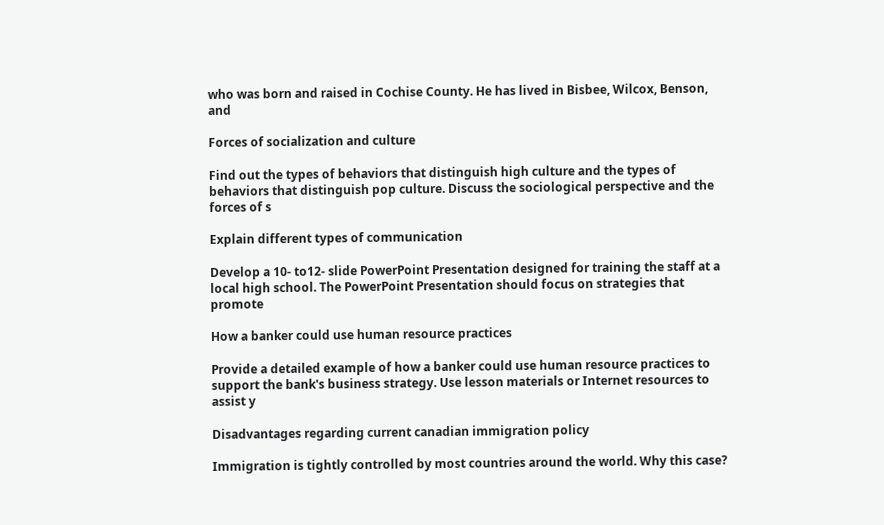who was born and raised in Cochise County. He has lived in Bisbee, Wilcox, Benson, and

Forces of socialization and culture

Find out the types of behaviors that distinguish high culture and the types of behaviors that distinguish pop culture. Discuss the sociological perspective and the forces of s

Explain different types of communication

Develop a 10- to12- slide PowerPoint Presentation designed for training the staff at a local high school. The PowerPoint Presentation should focus on strategies that promote

How a banker could use human resource practices

Provide a detailed example of how a banker could use human resource practices to support the bank's business strategy. Use lesson materials or Internet resources to assist y

Disadvantages regarding current canadian immigration policy

Immigration is tightly controlled by most countries around the world. Why this case?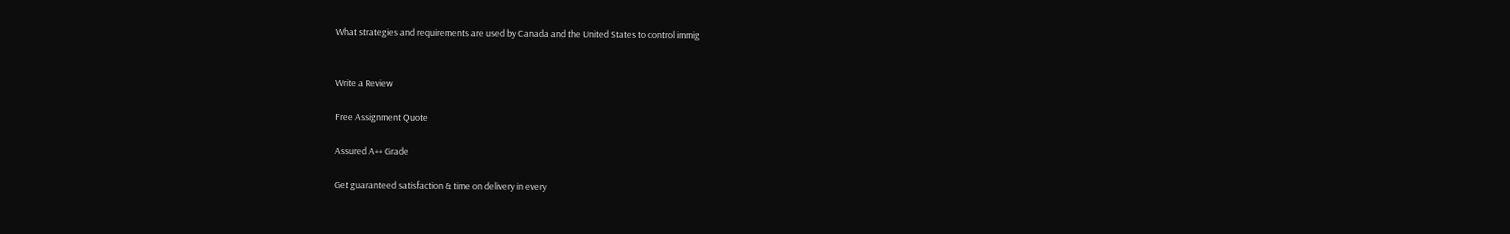What strategies and requirements are used by Canada and the United States to control immig


Write a Review

Free Assignment Quote

Assured A++ Grade

Get guaranteed satisfaction & time on delivery in every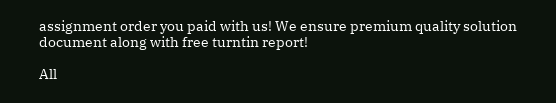assignment order you paid with us! We ensure premium quality solution document along with free turntin report!

All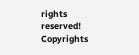rights reserved! Copyrights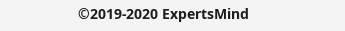©2019-2020 ExpertsMind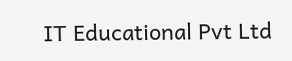IT Educational Pvt Ltd